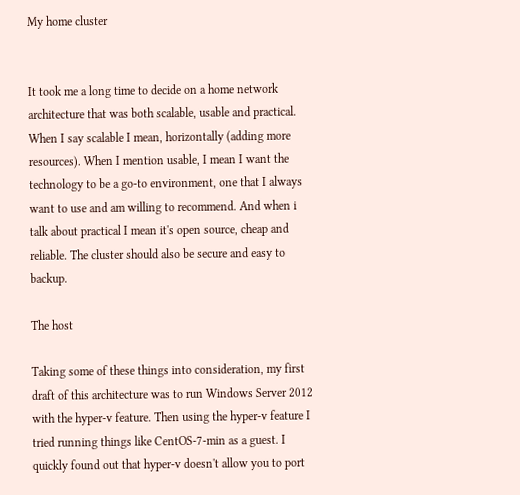My home cluster


It took me a long time to decide on a home network architecture that was both scalable, usable and practical. When I say scalable I mean, horizontally (adding more resources). When I mention usable, I mean I want the technology to be a go-to environment, one that I always want to use and am willing to recommend. And when i talk about practical I mean it's open source, cheap and reliable. The cluster should also be secure and easy to backup.

The host

Taking some of these things into consideration, my first draft of this architecture was to run Windows Server 2012 with the hyper-v feature. Then using the hyper-v feature I tried running things like CentOS-7-min as a guest. I quickly found out that hyper-v doesn't allow you to port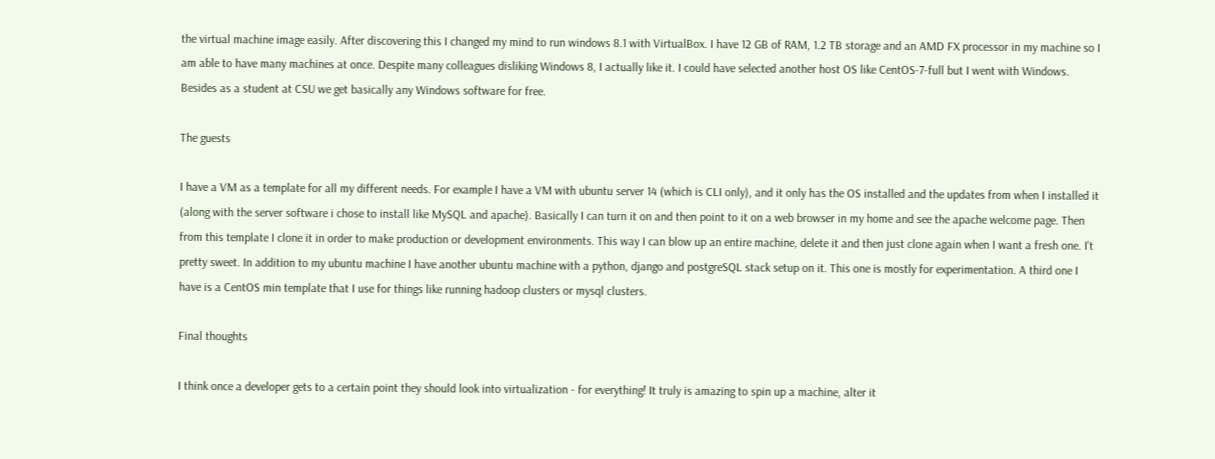the virtual machine image easily. After discovering this I changed my mind to run windows 8.1 with VirtualBox. I have 12 GB of RAM, 1.2 TB storage and an AMD FX processor in my machine so I am able to have many machines at once. Despite many colleagues disliking Windows 8, I actually like it. I could have selected another host OS like CentOS-7-full but I went with Windows. Besides as a student at CSU we get basically any Windows software for free.

The guests

I have a VM as a template for all my different needs. For example I have a VM with ubuntu server 14 (which is CLI only), and it only has the OS installed and the updates from when I installed it (along with the server software i chose to install like MySQL and apache). Basically I can turn it on and then point to it on a web browser in my home and see the apache welcome page. Then from this template I clone it in order to make production or development environments. This way I can blow up an entire machine, delete it and then just clone again when I want a fresh one. I't pretty sweet. In addition to my ubuntu machine I have another ubuntu machine with a python, django and postgreSQL stack setup on it. This one is mostly for experimentation. A third one I have is a CentOS min template that I use for things like running hadoop clusters or mysql clusters.

Final thoughts

I think once a developer gets to a certain point they should look into virtualization - for everything! It truly is amazing to spin up a machine, alter it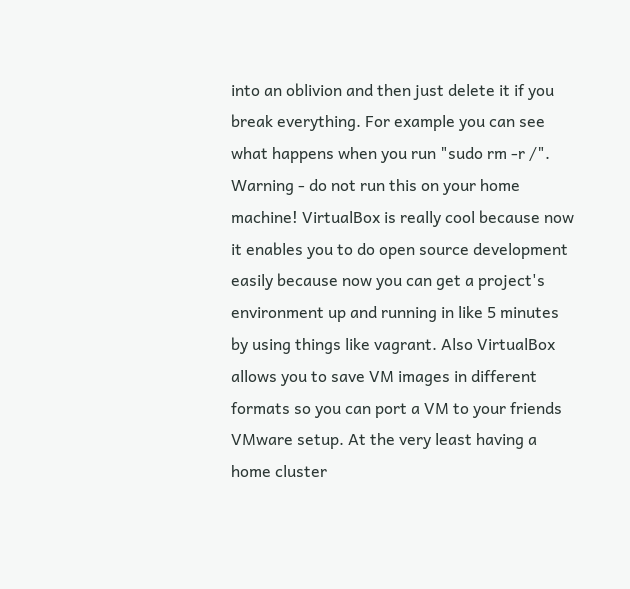into an oblivion and then just delete it if you break everything. For example you can see what happens when you run "sudo rm -r /". Warning - do not run this on your home machine! VirtualBox is really cool because now it enables you to do open source development easily because now you can get a project's environment up and running in like 5 minutes by using things like vagrant. Also VirtualBox allows you to save VM images in different formats so you can port a VM to your friends VMware setup. At the very least having a home cluster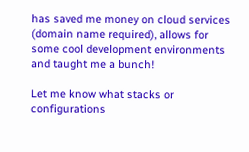has saved me money on cloud services (domain name required), allows for some cool development environments and taught me a bunch!

Let me know what stacks or configurations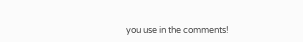you use in the comments!